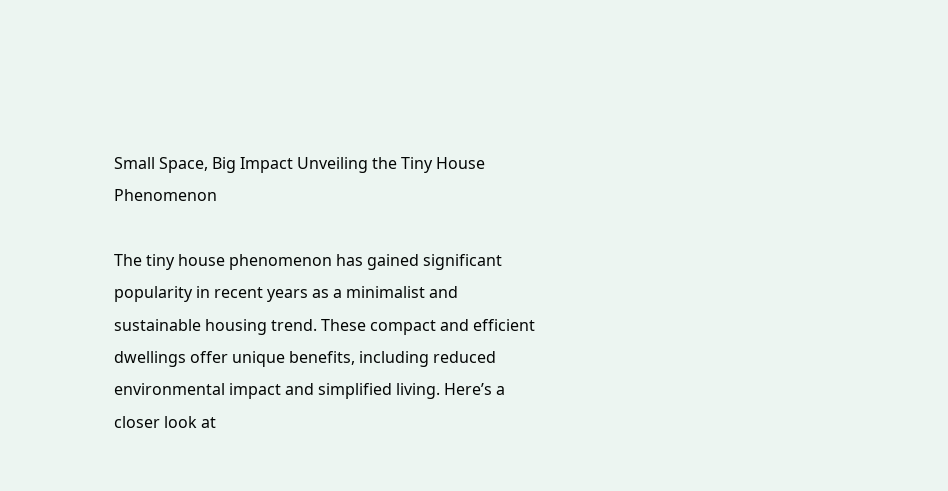Small Space, Big Impact Unveiling the Tiny House Phenomenon

The tiny house phenomenon has gained significant popularity in recent years as a minimalist and sustainable housing trend. These compact and efficient dwellings offer unique benefits, including reduced environmental impact and simplified living. Here’s a closer look at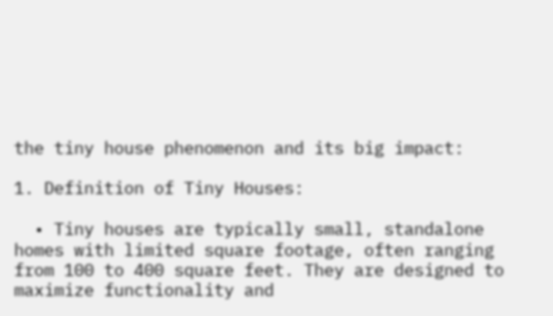the tiny house phenomenon and its big impact:

1. Definition of Tiny Houses:

  • Tiny houses are typically small, standalone homes with limited square footage, often ranging from 100 to 400 square feet. They are designed to maximize functionality and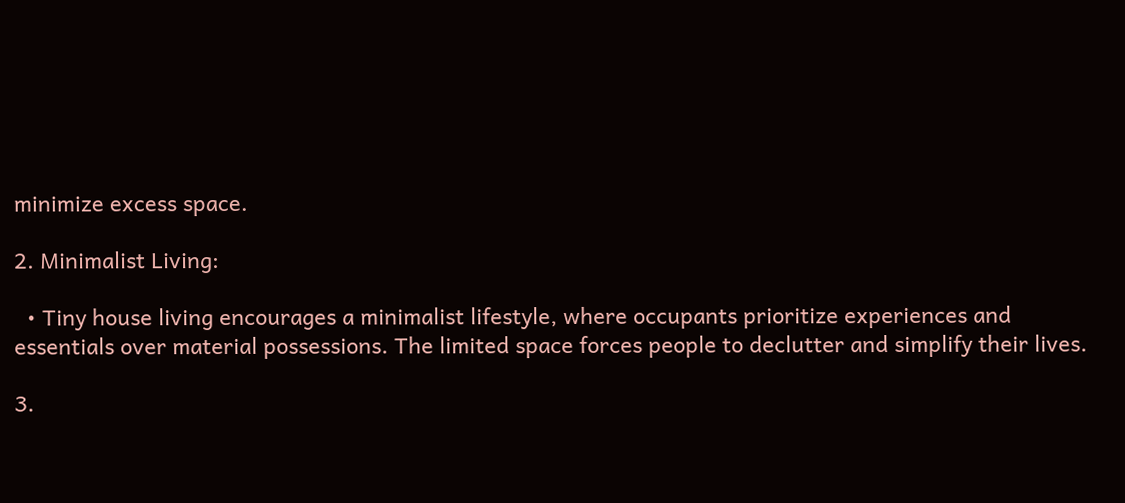minimize excess space.

2. Minimalist Living:

  • Tiny house living encourages a minimalist lifestyle, where occupants prioritize experiences and essentials over material possessions. The limited space forces people to declutter and simplify their lives.

3.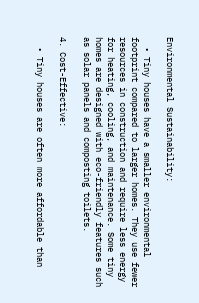Environmental Sustainability:

  • Tiny houses have a smaller environmental footprint compared to larger homes. They use fewer resources in construction and require less energy for heating, cooling, and maintenance. Some tiny homes are designed with eco-friendly features such as solar panels and composting toilets.

4. Cost-Effective:

  • Tiny houses are often more affordable than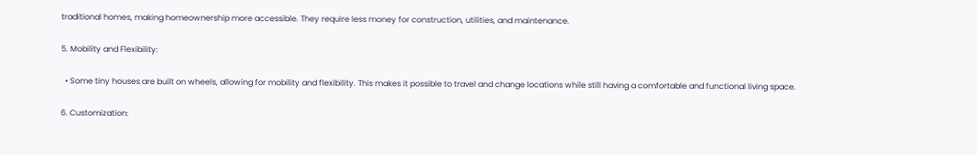traditional homes, making homeownership more accessible. They require less money for construction, utilities, and maintenance.

5. Mobility and Flexibility:

  • Some tiny houses are built on wheels, allowing for mobility and flexibility. This makes it possible to travel and change locations while still having a comfortable and functional living space.

6. Customization: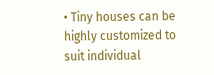• Tiny houses can be highly customized to suit individual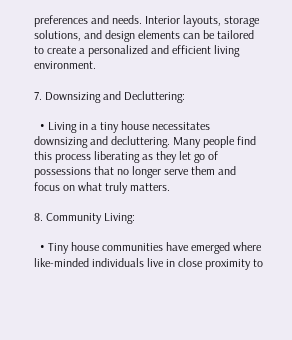preferences and needs. Interior layouts, storage solutions, and design elements can be tailored to create a personalized and efficient living environment.

7. Downsizing and Decluttering:

  • Living in a tiny house necessitates downsizing and decluttering. Many people find this process liberating as they let go of possessions that no longer serve them and focus on what truly matters.

8. Community Living:

  • Tiny house communities have emerged where like-minded individuals live in close proximity to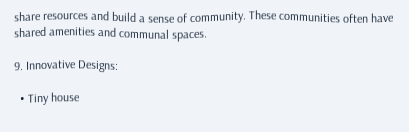share resources and build a sense of community. These communities often have shared amenities and communal spaces.

9. Innovative Designs:

  • Tiny house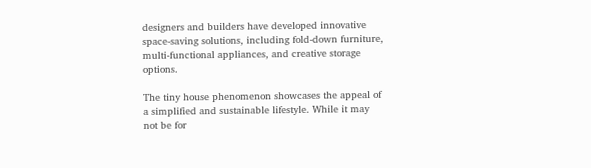designers and builders have developed innovative space-saving solutions, including fold-down furniture, multi-functional appliances, and creative storage options.

The tiny house phenomenon showcases the appeal of a simplified and sustainable lifestyle. While it may not be for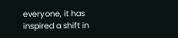everyone, it has inspired a shift in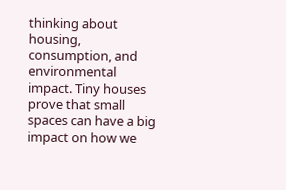thinking about housing, consumption, and environmental impact. Tiny houses prove that small spaces can have a big impact on how we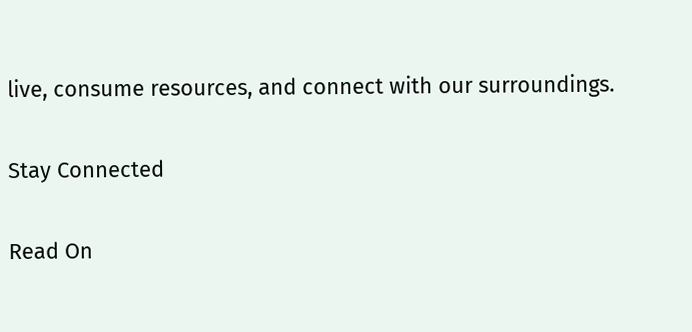live, consume resources, and connect with our surroundings.

Stay Connected

Read On